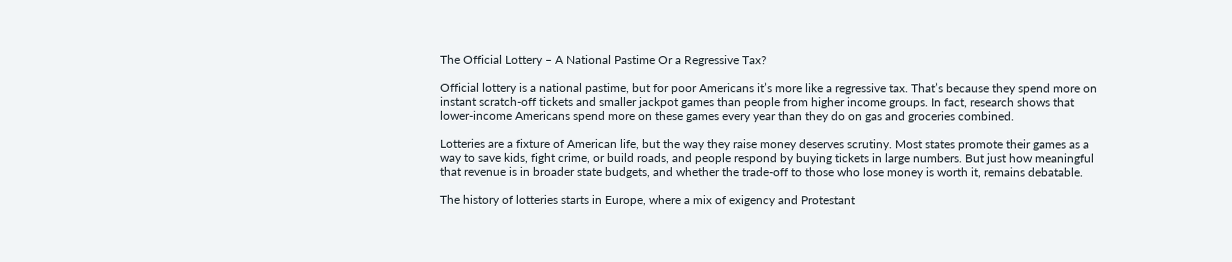The Official Lottery – A National Pastime Or a Regressive Tax?

Official lottery is a national pastime, but for poor Americans it’s more like a regressive tax. That’s because they spend more on instant scratch-off tickets and smaller jackpot games than people from higher income groups. In fact, research shows that lower-income Americans spend more on these games every year than they do on gas and groceries combined.

Lotteries are a fixture of American life, but the way they raise money deserves scrutiny. Most states promote their games as a way to save kids, fight crime, or build roads, and people respond by buying tickets in large numbers. But just how meaningful that revenue is in broader state budgets, and whether the trade-off to those who lose money is worth it, remains debatable.

The history of lotteries starts in Europe, where a mix of exigency and Protestant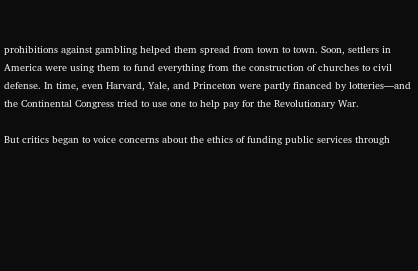prohibitions against gambling helped them spread from town to town. Soon, settlers in America were using them to fund everything from the construction of churches to civil defense. In time, even Harvard, Yale, and Princeton were partly financed by lotteries—and the Continental Congress tried to use one to help pay for the Revolutionary War.

But critics began to voice concerns about the ethics of funding public services through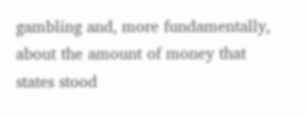gambling and, more fundamentally, about the amount of money that states stood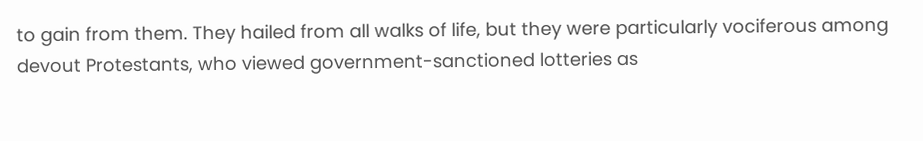to gain from them. They hailed from all walks of life, but they were particularly vociferous among devout Protestants, who viewed government-sanctioned lotteries as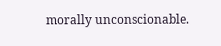morally unconscionable.